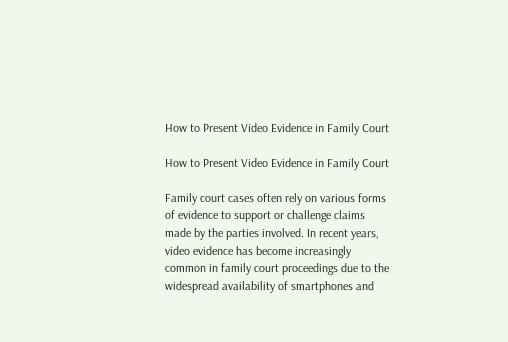How to Present Video Evidence in Family Court

How to Present Video Evidence in Family Court

Family court cases often rely on various forms of evidence to support or challenge claims made by the parties involved. In recent years, video evidence has become increasingly common in family court proceedings due to the widespread availability of smartphones and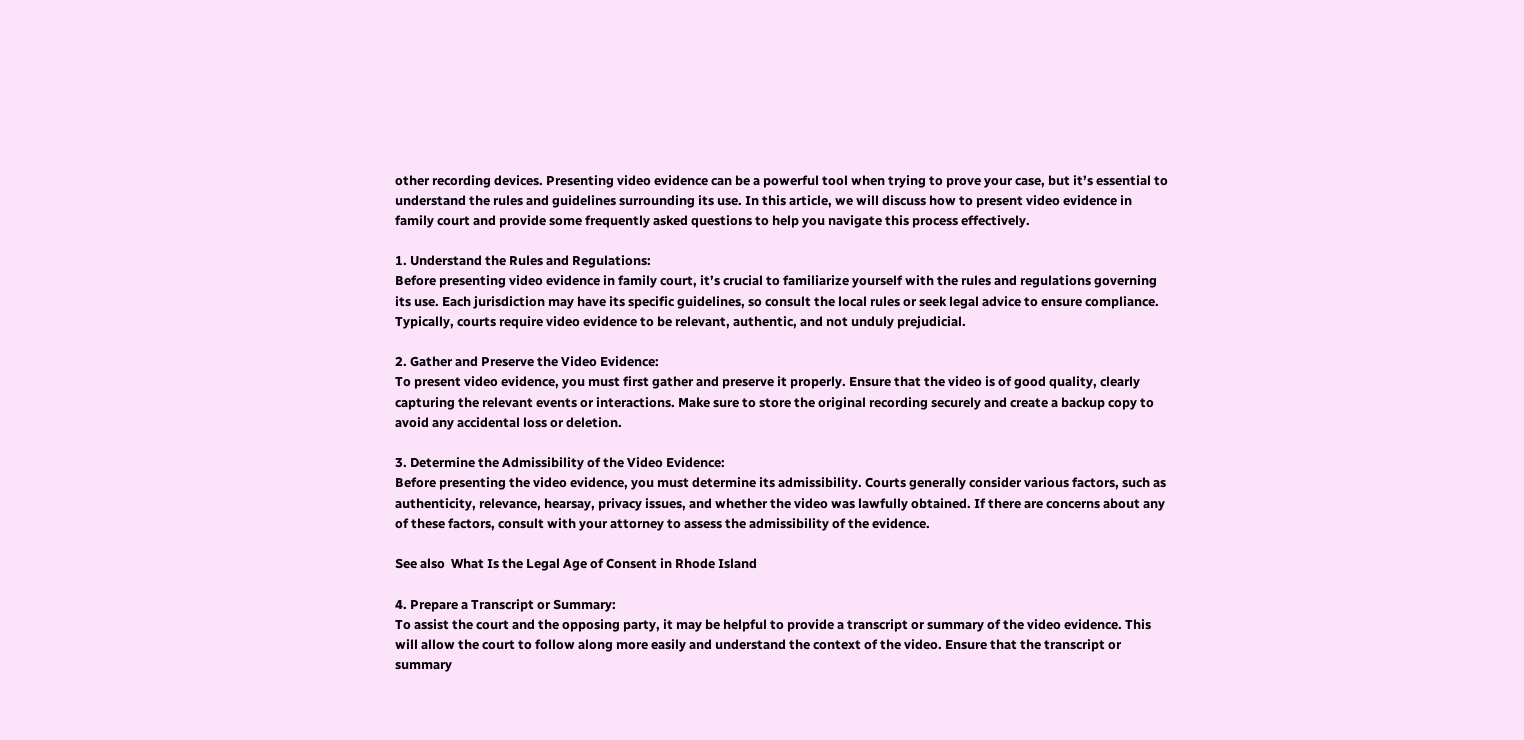other recording devices. Presenting video evidence can be a powerful tool when trying to prove your case, but it’s essential to understand the rules and guidelines surrounding its use. In this article, we will discuss how to present video evidence in family court and provide some frequently asked questions to help you navigate this process effectively.

1. Understand the Rules and Regulations:
Before presenting video evidence in family court, it’s crucial to familiarize yourself with the rules and regulations governing its use. Each jurisdiction may have its specific guidelines, so consult the local rules or seek legal advice to ensure compliance. Typically, courts require video evidence to be relevant, authentic, and not unduly prejudicial.

2. Gather and Preserve the Video Evidence:
To present video evidence, you must first gather and preserve it properly. Ensure that the video is of good quality, clearly capturing the relevant events or interactions. Make sure to store the original recording securely and create a backup copy to avoid any accidental loss or deletion.

3. Determine the Admissibility of the Video Evidence:
Before presenting the video evidence, you must determine its admissibility. Courts generally consider various factors, such as authenticity, relevance, hearsay, privacy issues, and whether the video was lawfully obtained. If there are concerns about any of these factors, consult with your attorney to assess the admissibility of the evidence.

See also  What Is the Legal Age of Consent in Rhode Island

4. Prepare a Transcript or Summary:
To assist the court and the opposing party, it may be helpful to provide a transcript or summary of the video evidence. This will allow the court to follow along more easily and understand the context of the video. Ensure that the transcript or summary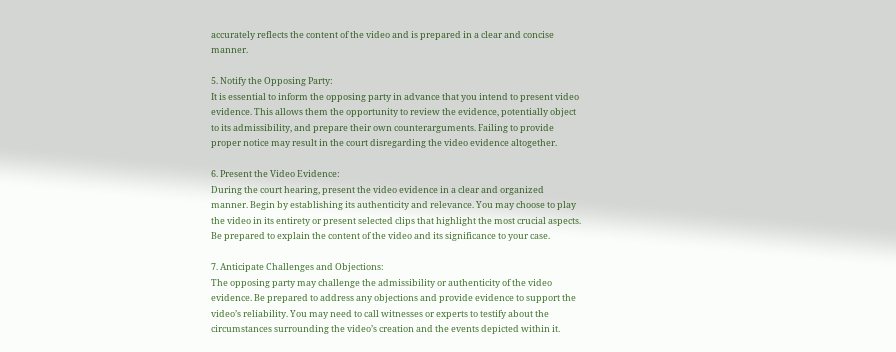accurately reflects the content of the video and is prepared in a clear and concise manner.

5. Notify the Opposing Party:
It is essential to inform the opposing party in advance that you intend to present video evidence. This allows them the opportunity to review the evidence, potentially object to its admissibility, and prepare their own counterarguments. Failing to provide proper notice may result in the court disregarding the video evidence altogether.

6. Present the Video Evidence:
During the court hearing, present the video evidence in a clear and organized manner. Begin by establishing its authenticity and relevance. You may choose to play the video in its entirety or present selected clips that highlight the most crucial aspects. Be prepared to explain the content of the video and its significance to your case.

7. Anticipate Challenges and Objections:
The opposing party may challenge the admissibility or authenticity of the video evidence. Be prepared to address any objections and provide evidence to support the video’s reliability. You may need to call witnesses or experts to testify about the circumstances surrounding the video’s creation and the events depicted within it.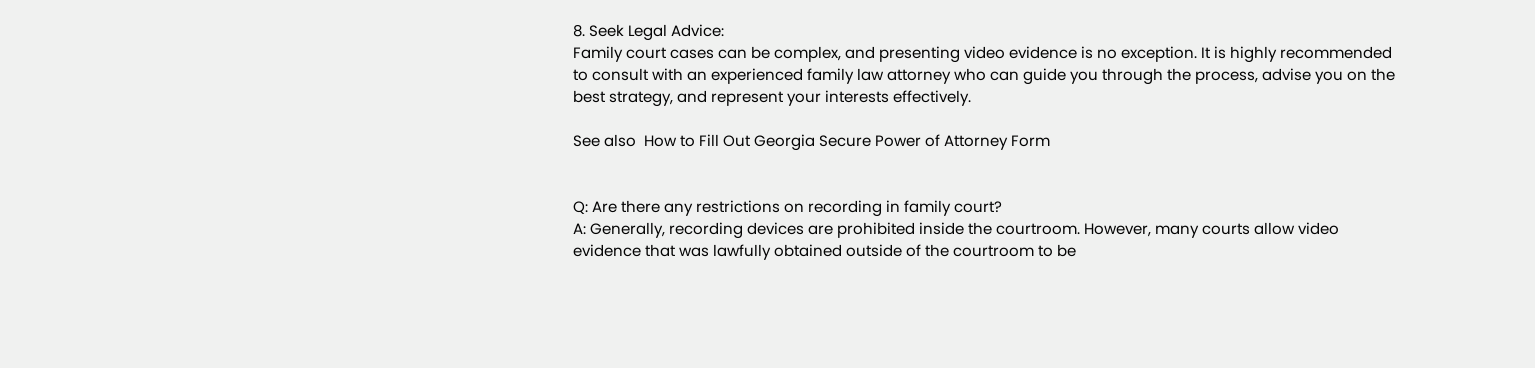8. Seek Legal Advice:
Family court cases can be complex, and presenting video evidence is no exception. It is highly recommended to consult with an experienced family law attorney who can guide you through the process, advise you on the best strategy, and represent your interests effectively.

See also  How to Fill Out Georgia Secure Power of Attorney Form


Q: Are there any restrictions on recording in family court?
A: Generally, recording devices are prohibited inside the courtroom. However, many courts allow video evidence that was lawfully obtained outside of the courtroom to be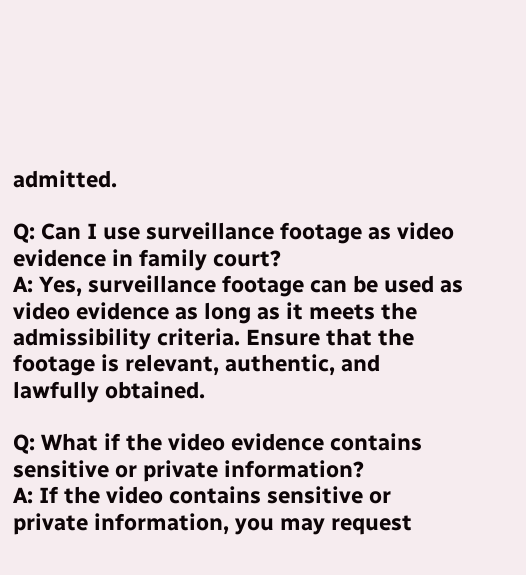admitted.

Q: Can I use surveillance footage as video evidence in family court?
A: Yes, surveillance footage can be used as video evidence as long as it meets the admissibility criteria. Ensure that the footage is relevant, authentic, and lawfully obtained.

Q: What if the video evidence contains sensitive or private information?
A: If the video contains sensitive or private information, you may request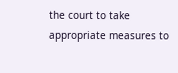the court to take appropriate measures to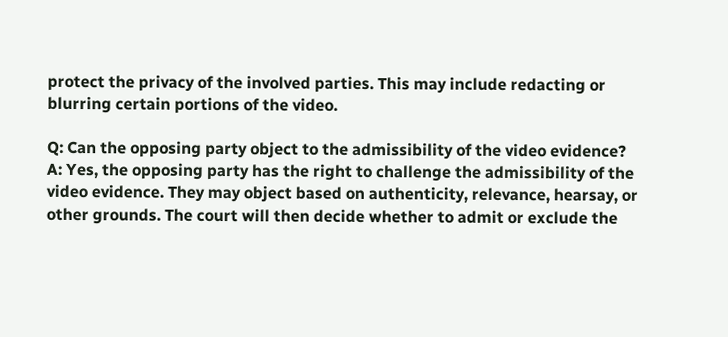protect the privacy of the involved parties. This may include redacting or blurring certain portions of the video.

Q: Can the opposing party object to the admissibility of the video evidence?
A: Yes, the opposing party has the right to challenge the admissibility of the video evidence. They may object based on authenticity, relevance, hearsay, or other grounds. The court will then decide whether to admit or exclude the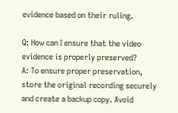evidence based on their ruling.

Q: How can I ensure that the video evidence is properly preserved?
A: To ensure proper preservation, store the original recording securely and create a backup copy. Avoid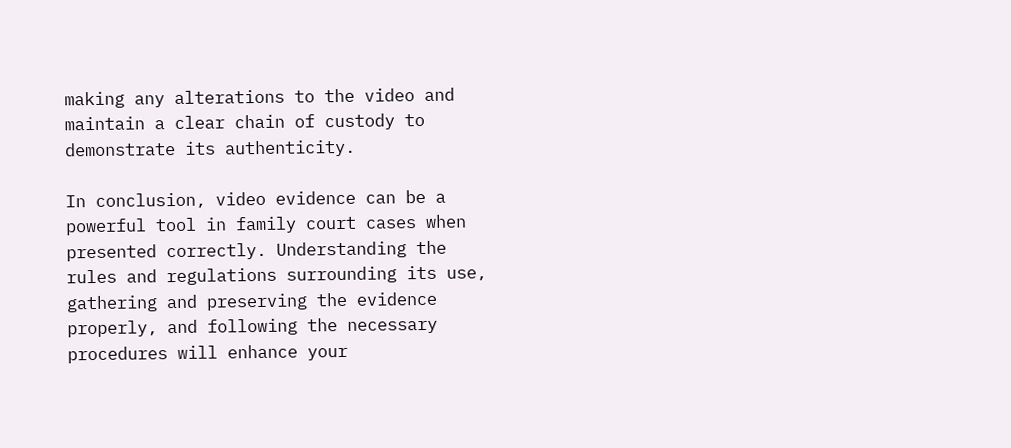making any alterations to the video and maintain a clear chain of custody to demonstrate its authenticity.

In conclusion, video evidence can be a powerful tool in family court cases when presented correctly. Understanding the rules and regulations surrounding its use, gathering and preserving the evidence properly, and following the necessary procedures will enhance your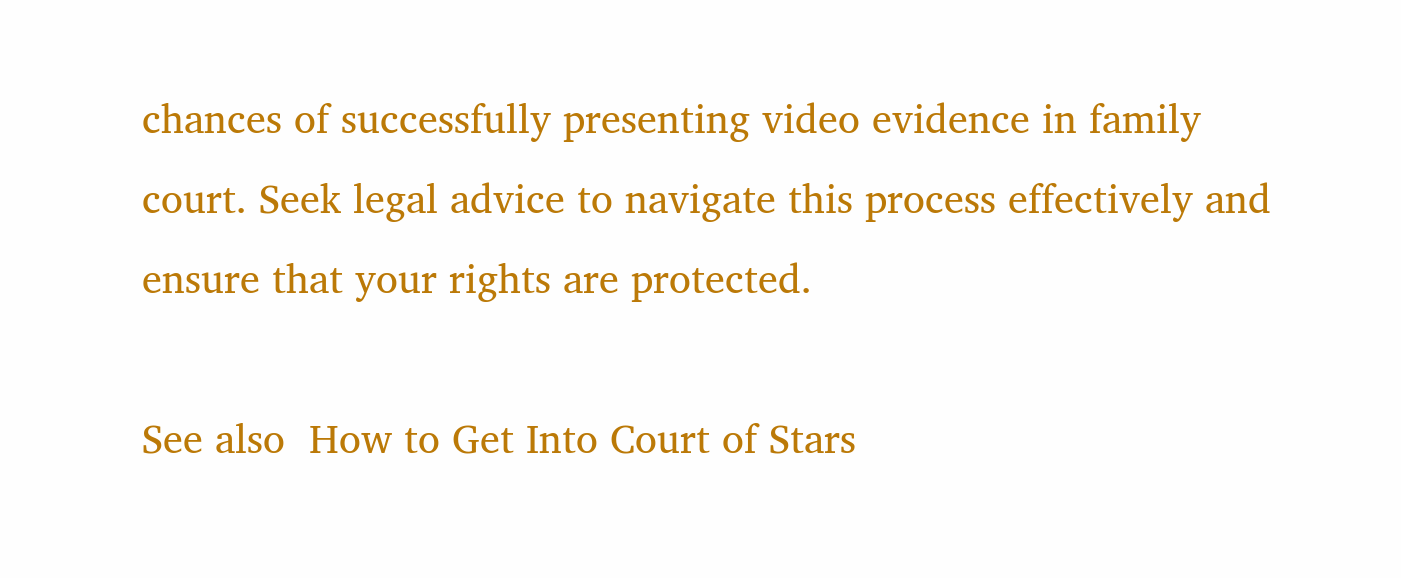chances of successfully presenting video evidence in family court. Seek legal advice to navigate this process effectively and ensure that your rights are protected.

See also  How to Get Into Court of Stars